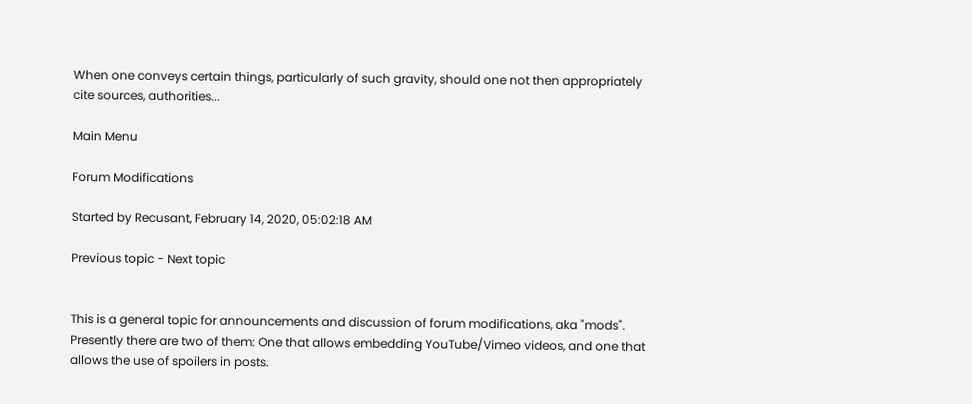When one conveys certain things, particularly of such gravity, should one not then appropriately cite sources, authorities...

Main Menu

Forum Modifications

Started by Recusant, February 14, 2020, 05:02:18 AM

Previous topic - Next topic


This is a general topic for announcements and discussion of forum modifications, aka "mods". Presently there are two of them: One that allows embedding YouTube/Vimeo videos, and one that allows the use of spoilers in posts.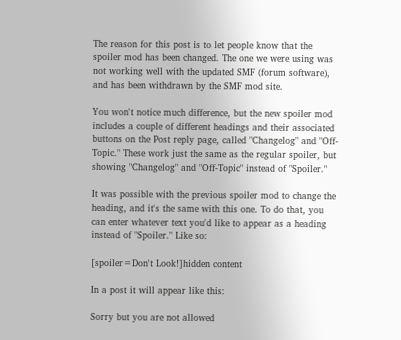The reason for this post is to let people know that the spoiler mod has been changed. The one we were using was not working well with the updated SMF (forum software), and has been withdrawn by the SMF mod site.

You won't notice much difference, but the new spoiler mod includes a couple of different headings and their associated buttons on the Post reply page, called "Changelog" and "Off-Topic." These work just the same as the regular spoiler, but showing "Changelog" and "Off-Topic" instead of "Spoiler."

It was possible with the previous spoiler mod to change the heading, and it's the same with this one. To do that, you can enter whatever text you'd like to appear as a heading instead of "Spoiler." Like so:

[spoiler=Don't Look!]hidden content

In a post it will appear like this:

Sorry but you are not allowed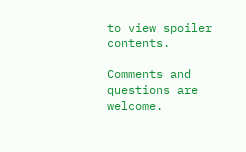to view spoiler contents.

Comments and questions are welcome.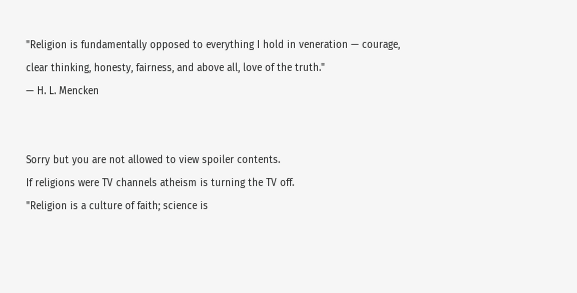"Religion is fundamentally opposed to everything I hold in veneration — courage, clear thinking, honesty, fairness, and above all, love of the truth."
— H. L. Mencken


Sorry but you are not allowed to view spoiler contents.
If religions were TV channels atheism is turning the TV off.
"Religion is a culture of faith; science is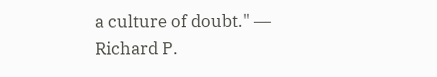a culture of doubt." ― Richard P.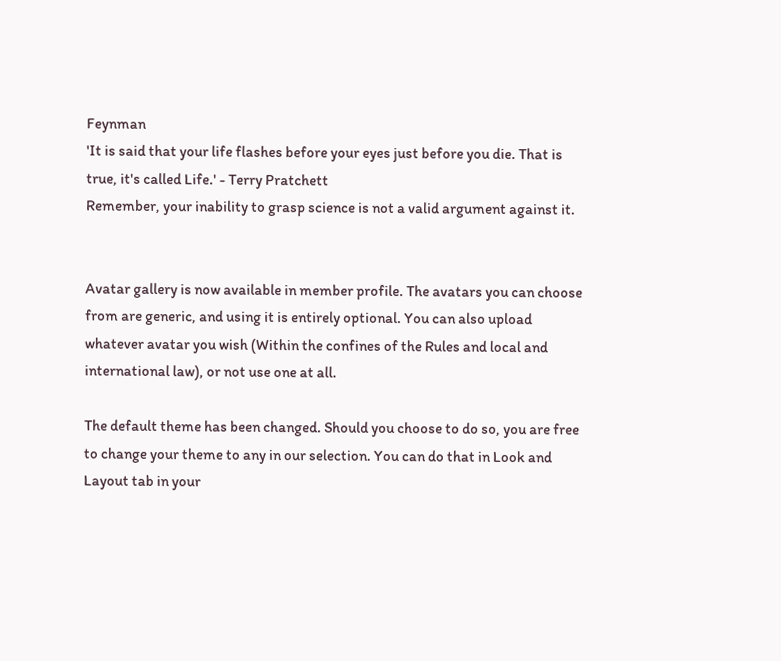Feynman
'It is said that your life flashes before your eyes just before you die. That is true, it's called Life.' - Terry Pratchett
Remember, your inability to grasp science is not a valid argument against it.


Avatar gallery is now available in member profile. The avatars you can choose from are generic, and using it is entirely optional. You can also upload whatever avatar you wish (Within the confines of the Rules and local and international law), or not use one at all.

The default theme has been changed. Should you choose to do so, you are free to change your theme to any in our selection. You can do that in Look and Layout tab in your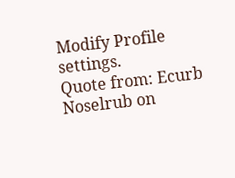Modify Profile settings.
Quote from: Ecurb Noselrub on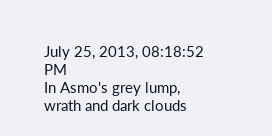July 25, 2013, 08:18:52 PM
In Asmo's grey lump,
wrath and dark clouds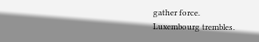gather force.
Luxembourg trembles.